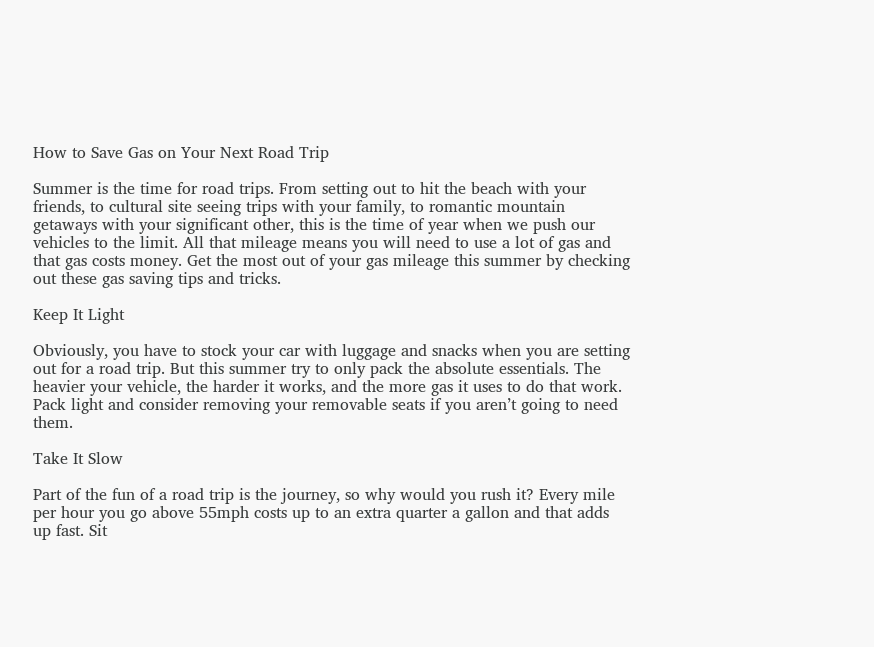How to Save Gas on Your Next Road Trip

Summer is the time for road trips. From setting out to hit the beach with your friends, to cultural site seeing trips with your family, to romantic mountain getaways with your significant other, this is the time of year when we push our vehicles to the limit. All that mileage means you will need to use a lot of gas and that gas costs money. Get the most out of your gas mileage this summer by checking out these gas saving tips and tricks.

Keep It Light

Obviously, you have to stock your car with luggage and snacks when you are setting out for a road trip. But this summer try to only pack the absolute essentials. The heavier your vehicle, the harder it works, and the more gas it uses to do that work. Pack light and consider removing your removable seats if you aren’t going to need them.

Take It Slow

Part of the fun of a road trip is the journey, so why would you rush it? Every mile per hour you go above 55mph costs up to an extra quarter a gallon and that adds up fast. Sit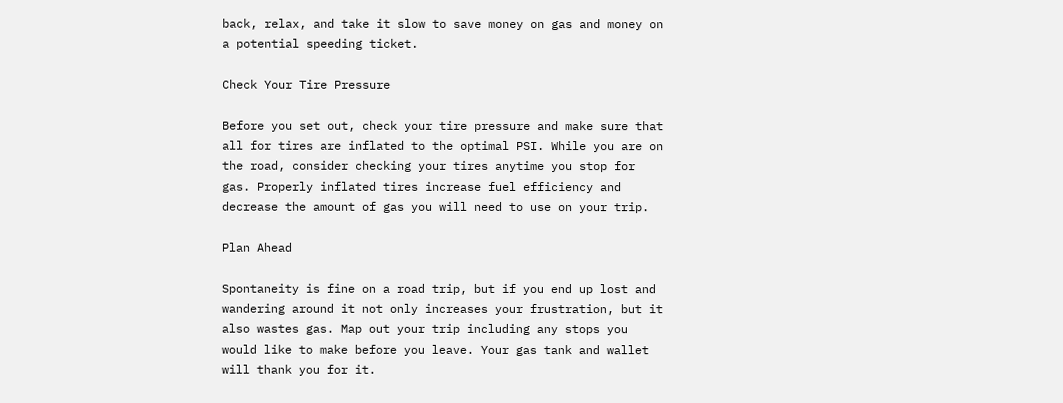back, relax, and take it slow to save money on gas and money on a potential speeding ticket.

Check Your Tire Pressure

Before you set out, check your tire pressure and make sure that all for tires are inflated to the optimal PSI. While you are on the road, consider checking your tires anytime you stop for gas. Properly inflated tires increase fuel efficiency and decrease the amount of gas you will need to use on your trip.

Plan Ahead

Spontaneity is fine on a road trip, but if you end up lost and wandering around it not only increases your frustration, but it also wastes gas. Map out your trip including any stops you would like to make before you leave. Your gas tank and wallet will thank you for it.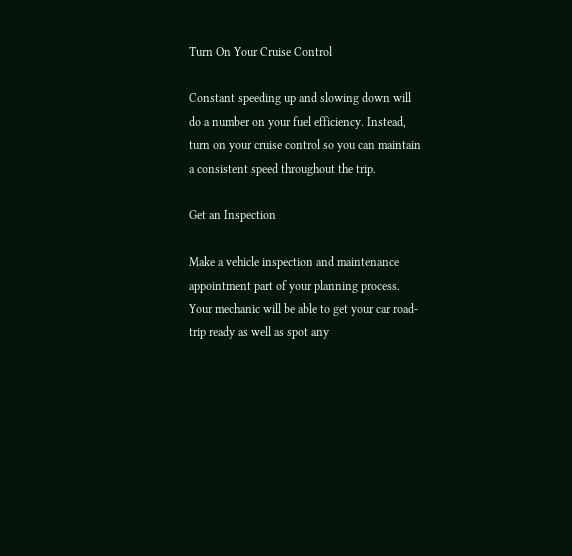Turn On Your Cruise Control

Constant speeding up and slowing down will do a number on your fuel efficiency. Instead, turn on your cruise control so you can maintain a consistent speed throughout the trip.

Get an Inspection

Make a vehicle inspection and maintenance appointment part of your planning process. Your mechanic will be able to get your car road-trip ready as well as spot any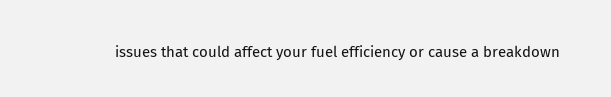issues that could affect your fuel efficiency or cause a breakdown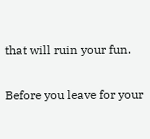that will ruin your fun.

Before you leave for your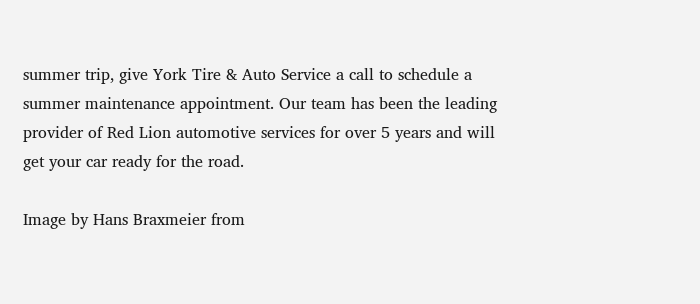summer trip, give York Tire & Auto Service a call to schedule a summer maintenance appointment. Our team has been the leading provider of Red Lion automotive services for over 5 years and will get your car ready for the road.

Image by Hans Braxmeier from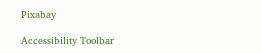Pixabay

Accessibility Toolbar